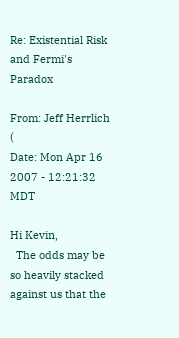Re: Existential Risk and Fermi's Paradox

From: Jeff Herrlich (
Date: Mon Apr 16 2007 - 12:21:32 MDT

Hi Kevin,
  The odds may be so heavily stacked against us that the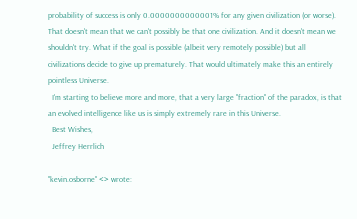probability of success is only 0.0000000000001% for any given civilization (or worse). That doesn't mean that we can't possibly be that one civilization. And it doesn't mean we shouldn't try. What if the goal is possible (albeit very remotely possible) but all civilizations decide to give up prematurely. That would ultimately make this an entirely pointless Universe.
  I'm starting to believe more and more, that a very large "fraction" of the paradox, is that an evolved intelligence like us is simply extremely rare in this Universe.
  Best Wishes,
  Jeffrey Herrlich

"kevin.osborne" <> wrote: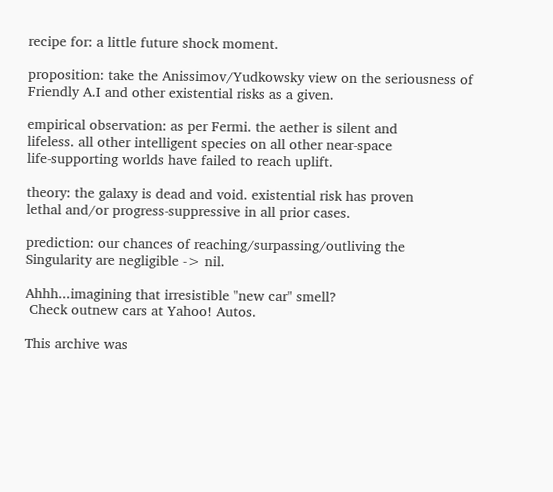recipe for: a little future shock moment.

proposition: take the Anissimov/Yudkowsky view on the seriousness of
Friendly A.I and other existential risks as a given.

empirical observation: as per Fermi. the aether is silent and
lifeless. all other intelligent species on all other near-space
life-supporting worlds have failed to reach uplift.

theory: the galaxy is dead and void. existential risk has proven
lethal and/or progress-suppressive in all prior cases.

prediction: our chances of reaching/surpassing/outliving the
Singularity are negligible -> nil.

Ahhh...imagining that irresistible "new car" smell?
 Check outnew cars at Yahoo! Autos.

This archive was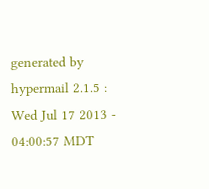generated by hypermail 2.1.5 : Wed Jul 17 2013 - 04:00:57 MDT